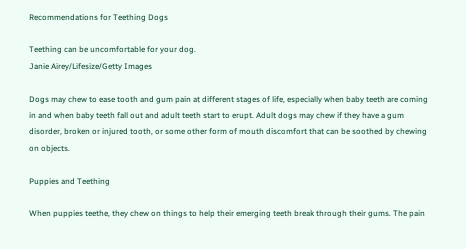Recommendations for Teething Dogs

Teething can be uncomfortable for your dog.
Janie Airey/Lifesize/Getty Images

Dogs may chew to ease tooth and gum pain at different stages of life, especially when baby teeth are coming in and when baby teeth fall out and adult teeth start to erupt. Adult dogs may chew if they have a gum disorder, broken or injured tooth, or some other form of mouth discomfort that can be soothed by chewing on objects.

Puppies and Teething

When puppies teethe, they chew on things to help their emerging teeth break through their gums. The pain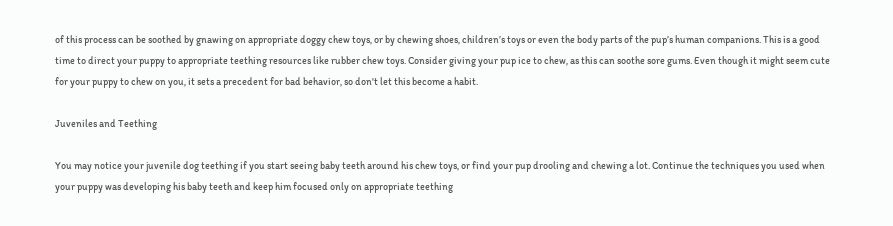of this process can be soothed by gnawing on appropriate doggy chew toys, or by chewing shoes, children’s toys or even the body parts of the pup’s human companions. This is a good time to direct your puppy to appropriate teething resources like rubber chew toys. Consider giving your pup ice to chew, as this can soothe sore gums. Even though it might seem cute for your puppy to chew on you, it sets a precedent for bad behavior, so don't let this become a habit.

Juveniles and Teething

You may notice your juvenile dog teething if you start seeing baby teeth around his chew toys, or find your pup drooling and chewing a lot. Continue the techniques you used when your puppy was developing his baby teeth and keep him focused only on appropriate teething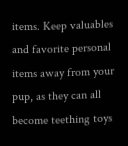items. Keep valuables and favorite personal items away from your pup, as they can all become teething toys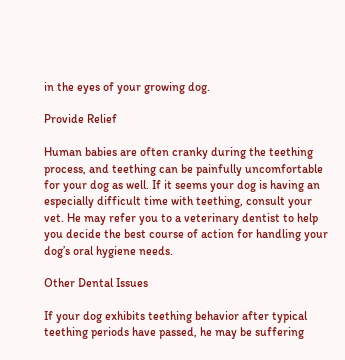in the eyes of your growing dog.

Provide Relief

Human babies are often cranky during the teething process, and teething can be painfully uncomfortable for your dog as well. If it seems your dog is having an especially difficult time with teething, consult your vet. He may refer you to a veterinary dentist to help you decide the best course of action for handling your dog’s oral hygiene needs.

Other Dental Issues

If your dog exhibits teething behavior after typical teething periods have passed, he may be suffering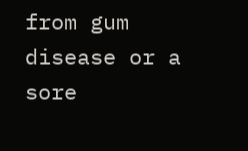from gum disease or a sore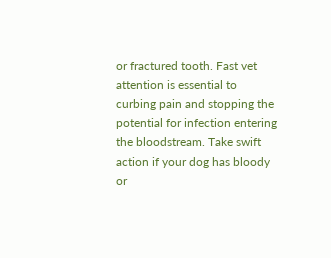or fractured tooth. Fast vet attention is essential to curbing pain and stopping the potential for infection entering the bloodstream. Take swift action if your dog has bloody or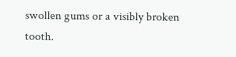swollen gums or a visibly broken tooth.